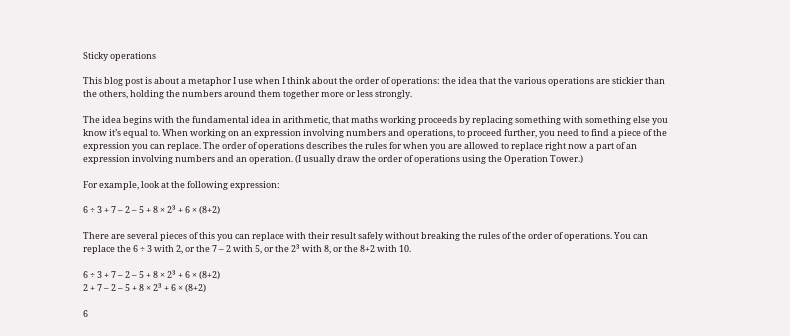Sticky operations

This blog post is about a metaphor I use when I think about the order of operations: the idea that the various operations are stickier than the others, holding the numbers around them together more or less strongly.

The idea begins with the fundamental idea in arithmetic, that maths working proceeds by replacing something with something else you know it’s equal to. When working on an expression involving numbers and operations, to proceed further, you need to find a piece of the expression you can replace. The order of operations describes the rules for when you are allowed to replace right now a part of an expression involving numbers and an operation. (I usually draw the order of operations using the Operation Tower.)

For example, look at the following expression:

6 ÷ 3 + 7 – 2 – 5 + 8 × 2³ + 6 × (8+2)

There are several pieces of this you can replace with their result safely without breaking the rules of the order of operations. You can replace the 6 ÷ 3 with 2, or the 7 – 2 with 5, or the 2³ with 8, or the 8+2 with 10.

6 ÷ 3 + 7 – 2 – 5 + 8 × 2³ + 6 × (8+2)
2 + 7 – 2 – 5 + 8 × 2³ + 6 × (8+2)

6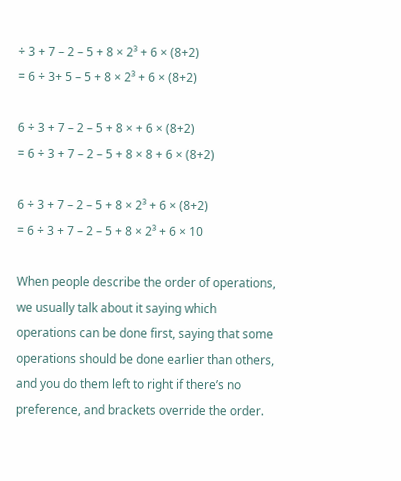÷ 3 + 7 – 2 – 5 + 8 × 2³ + 6 × (8+2)
= 6 ÷ 3+ 5 – 5 + 8 × 2³ + 6 × (8+2)

6 ÷ 3 + 7 – 2 – 5 + 8 × + 6 × (8+2)
= 6 ÷ 3 + 7 – 2 – 5 + 8 × 8 + 6 × (8+2)

6 ÷ 3 + 7 – 2 – 5 + 8 × 2³ + 6 × (8+2)
= 6 ÷ 3 + 7 – 2 – 5 + 8 × 2³ + 6 × 10

When people describe the order of operations, we usually talk about it saying which operations can be done first, saying that some operations should be done earlier than others, and you do them left to right if there’s no preference, and brackets override the order.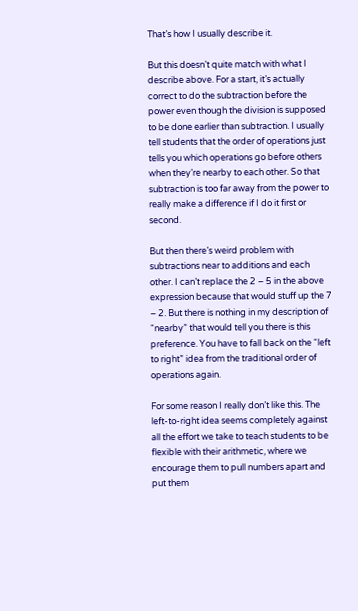That’s how I usually describe it.

But this doesn’t quite match with what I describe above. For a start, it’s actually correct to do the subtraction before the power even though the division is supposed to be done earlier than subtraction. I usually tell students that the order of operations just tells you which operations go before others when they’re nearby to each other. So that subtraction is too far away from the power to really make a difference if I do it first or second.

But then there’s weird problem with subtractions near to additions and each other. I can’t replace the 2 – 5 in the above expression because that would stuff up the 7 – 2. But there is nothing in my description of “nearby” that would tell you there is this preference. You have to fall back on the “left to right” idea from the traditional order of operations again.

For some reason I really don’t like this. The left-to-right idea seems completely against all the effort we take to teach students to be flexible with their arithmetic, where we encourage them to pull numbers apart and put them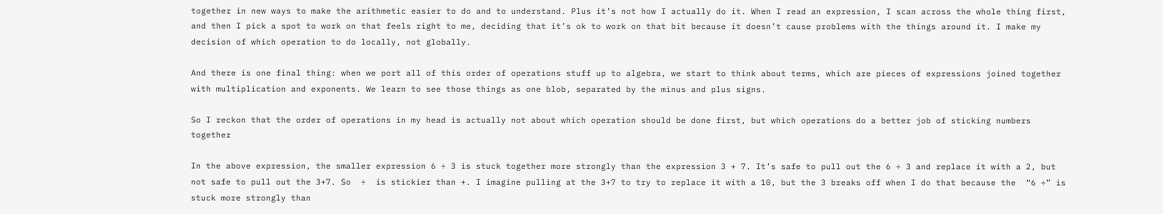together in new ways to make the arithmetic easier to do and to understand. Plus it’s not how I actually do it. When I read an expression, I scan across the whole thing first, and then I pick a spot to work on that feels right to me, deciding that it’s ok to work on that bit because it doesn’t cause problems with the things around it. I make my decision of which operation to do locally, not globally.

And there is one final thing: when we port all of this order of operations stuff up to algebra, we start to think about terms, which are pieces of expressions joined together with multiplication and exponents. We learn to see those things as one blob, separated by the minus and plus signs.

So I reckon that the order of operations in my head is actually not about which operation should be done first, but which operations do a better job of sticking numbers together

In the above expression, the smaller expression 6 ÷ 3 is stuck together more strongly than the expression 3 + 7. It’s safe to pull out the 6 ÷ 3 and replace it with a 2, but not safe to pull out the 3+7. So  ÷  is stickier than +. I imagine pulling at the 3+7 to try to replace it with a 10, but the 3 breaks off when I do that because the  “6 ÷” is stuck more strongly than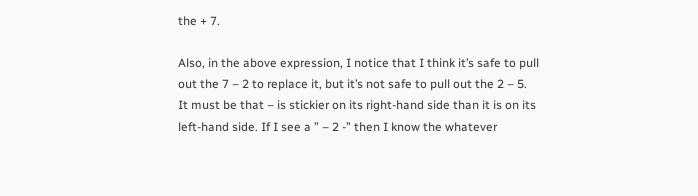the + 7.

Also, in the above expression, I notice that I think it’s safe to pull out the 7 – 2 to replace it, but it’s not safe to pull out the 2 – 5. It must be that – is stickier on its right-hand side than it is on its left-hand side. If I see a ” – 2 -” then I know the whatever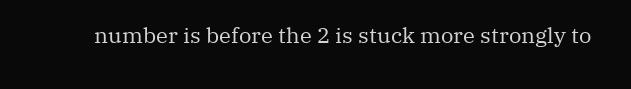number is before the 2 is stuck more strongly to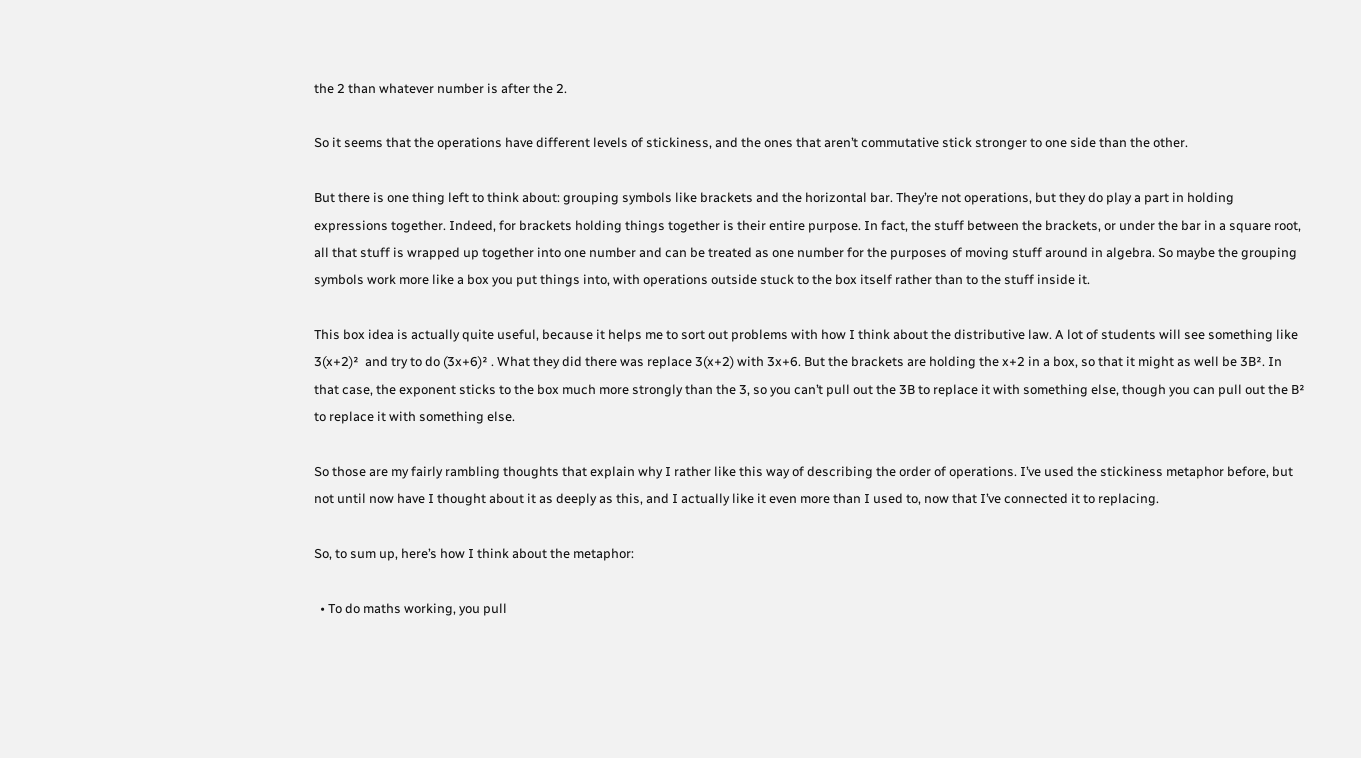the 2 than whatever number is after the 2.

So it seems that the operations have different levels of stickiness, and the ones that aren’t commutative stick stronger to one side than the other.

But there is one thing left to think about: grouping symbols like brackets and the horizontal bar. They’re not operations, but they do play a part in holding expressions together. Indeed, for brackets holding things together is their entire purpose. In fact, the stuff between the brackets, or under the bar in a square root, all that stuff is wrapped up together into one number and can be treated as one number for the purposes of moving stuff around in algebra. So maybe the grouping symbols work more like a box you put things into, with operations outside stuck to the box itself rather than to the stuff inside it.

This box idea is actually quite useful, because it helps me to sort out problems with how I think about the distributive law. A lot of students will see something like 3(x+2)²  and try to do (3x+6)² . What they did there was replace 3(x+2) with 3x+6. But the brackets are holding the x+2 in a box, so that it might as well be 3B². In that case, the exponent sticks to the box much more strongly than the 3, so you can’t pull out the 3B to replace it with something else, though you can pull out the B² to replace it with something else.

So those are my fairly rambling thoughts that explain why I rather like this way of describing the order of operations. I’ve used the stickiness metaphor before, but not until now have I thought about it as deeply as this, and I actually like it even more than I used to, now that I’ve connected it to replacing.

So, to sum up, here’s how I think about the metaphor:

  • To do maths working, you pull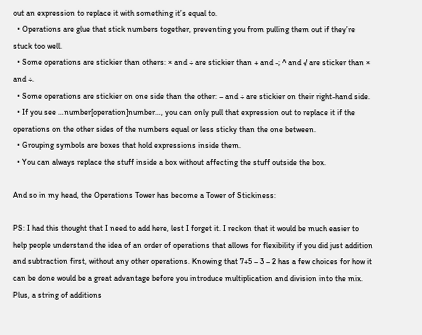out an expression to replace it with something it’s equal to.
  • Operations are glue that stick numbers together, preventing you from pulling them out if they’re stuck too well.
  • Some operations are stickier than others: × and ÷ are stickier than + and -; ^ and √ are sticker than × and ÷.
  • Some operations are stickier on one side than the other: – and ÷ are stickier on their right-hand side.
  • If you see …number[operation]number…, you can only pull that expression out to replace it if the operations on the other sides of the numbers equal or less sticky than the one between.
  • Grouping symbols are boxes that hold expressions inside them.
  • You can always replace the stuff inside a box without affecting the stuff outside the box.

And so in my head, the Operations Tower has become a Tower of Stickiness:

PS: I had this thought that I need to add here, lest I forget it. I reckon that it would be much easier to help people understand the idea of an order of operations that allows for flexibility if you did just addition and subtraction first, without any other operations. Knowing that 7+5 – 3 – 2 has a few choices for how it can be done would be a great advantage before you introduce multiplication and division into the mix. Plus, a string of additions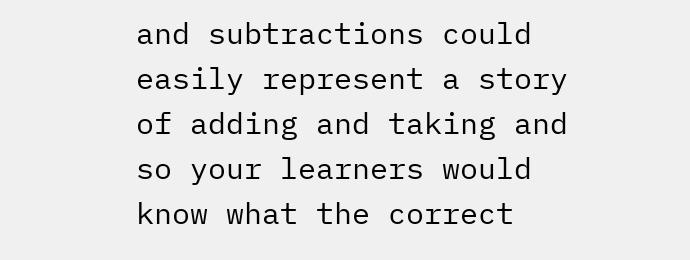and subtractions could easily represent a story of adding and taking and so your learners would know what the correct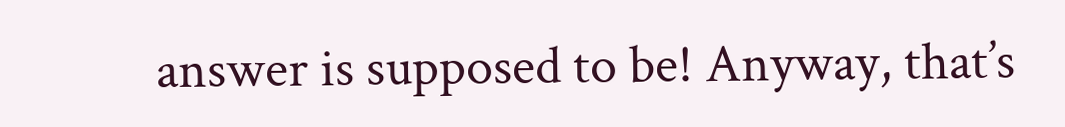answer is supposed to be! Anyway, that’s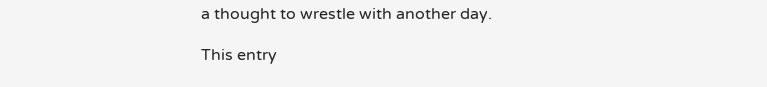a thought to wrestle with another day.

This entry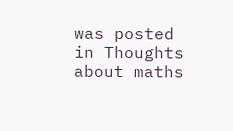was posted in Thoughts about maths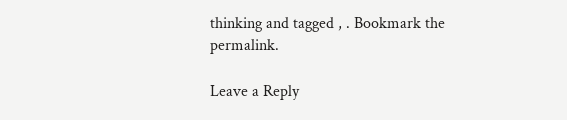thinking and tagged , . Bookmark the permalink.

Leave a Reply